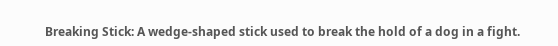Breaking Stick: A wedge-shaped stick used to break the hold of a dog in a fight.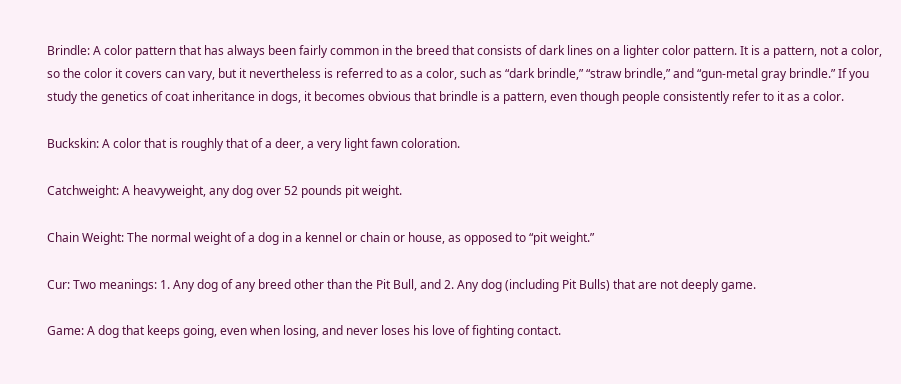Brindle: A color pattern that has always been fairly common in the breed that consists of dark lines on a lighter color pattern. It is a pattern, not a color, so the color it covers can vary, but it nevertheless is referred to as a color, such as “dark brindle,” “straw brindle,” and “gun-metal gray brindle.” If you study the genetics of coat inheritance in dogs, it becomes obvious that brindle is a pattern, even though people consistently refer to it as a color.

Buckskin: A color that is roughly that of a deer, a very light fawn coloration.

Catchweight: A heavyweight, any dog over 52 pounds pit weight.

Chain Weight: The normal weight of a dog in a kennel or chain or house, as opposed to “pit weight.”

Cur: Two meanings: 1. Any dog of any breed other than the Pit Bull, and 2. Any dog (including Pit Bulls) that are not deeply game.

Game: A dog that keeps going, even when losing, and never loses his love of fighting contact.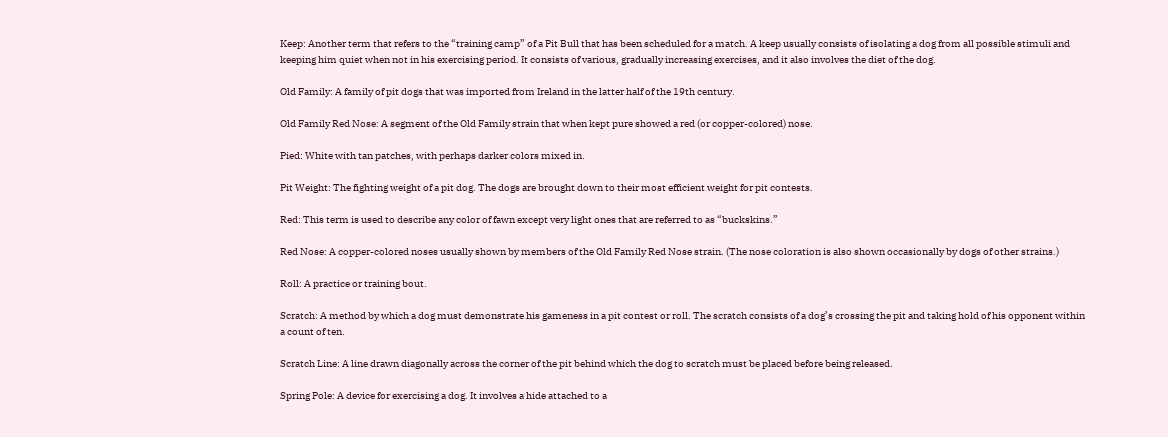Keep: Another term that refers to the “training camp” of a Pit Bull that has been scheduled for a match. A keep usually consists of isolating a dog from all possible stimuli and keeping him quiet when not in his exercising period. It consists of various, gradually increasing exercises, and it also involves the diet of the dog.

Old Family: A family of pit dogs that was imported from Ireland in the latter half of the 19th century.

Old Family Red Nose: A segment of the Old Family strain that when kept pure showed a red (or copper-colored) nose.

Pied: White with tan patches, with perhaps darker colors mixed in.

Pit Weight: The fighting weight of a pit dog. The dogs are brought down to their most efficient weight for pit contests.

Red: This term is used to describe any color of fawn except very light ones that are referred to as “buckskins.”

Red Nose: A copper-colored noses usually shown by members of the Old Family Red Nose strain. (The nose coloration is also shown occasionally by dogs of other strains.)

Roll: A practice or training bout.

Scratch: A method by which a dog must demonstrate his gameness in a pit contest or roll. The scratch consists of a dog’s crossing the pit and taking hold of his opponent within a count of ten.

Scratch Line: A line drawn diagonally across the corner of the pit behind which the dog to scratch must be placed before being released.

Spring Pole: A device for exercising a dog. It involves a hide attached to a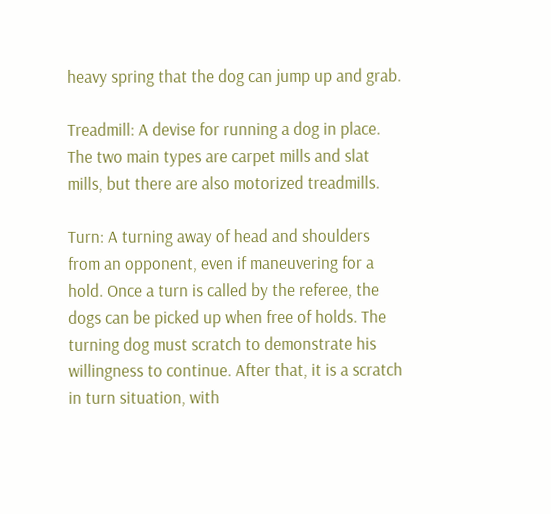heavy spring that the dog can jump up and grab.

Treadmill: A devise for running a dog in place. The two main types are carpet mills and slat mills, but there are also motorized treadmills.

Turn: A turning away of head and shoulders from an opponent, even if maneuvering for a hold. Once a turn is called by the referee, the dogs can be picked up when free of holds. The turning dog must scratch to demonstrate his willingness to continue. After that, it is a scratch in turn situation, with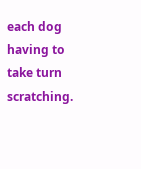each dog having to take turn scratching.